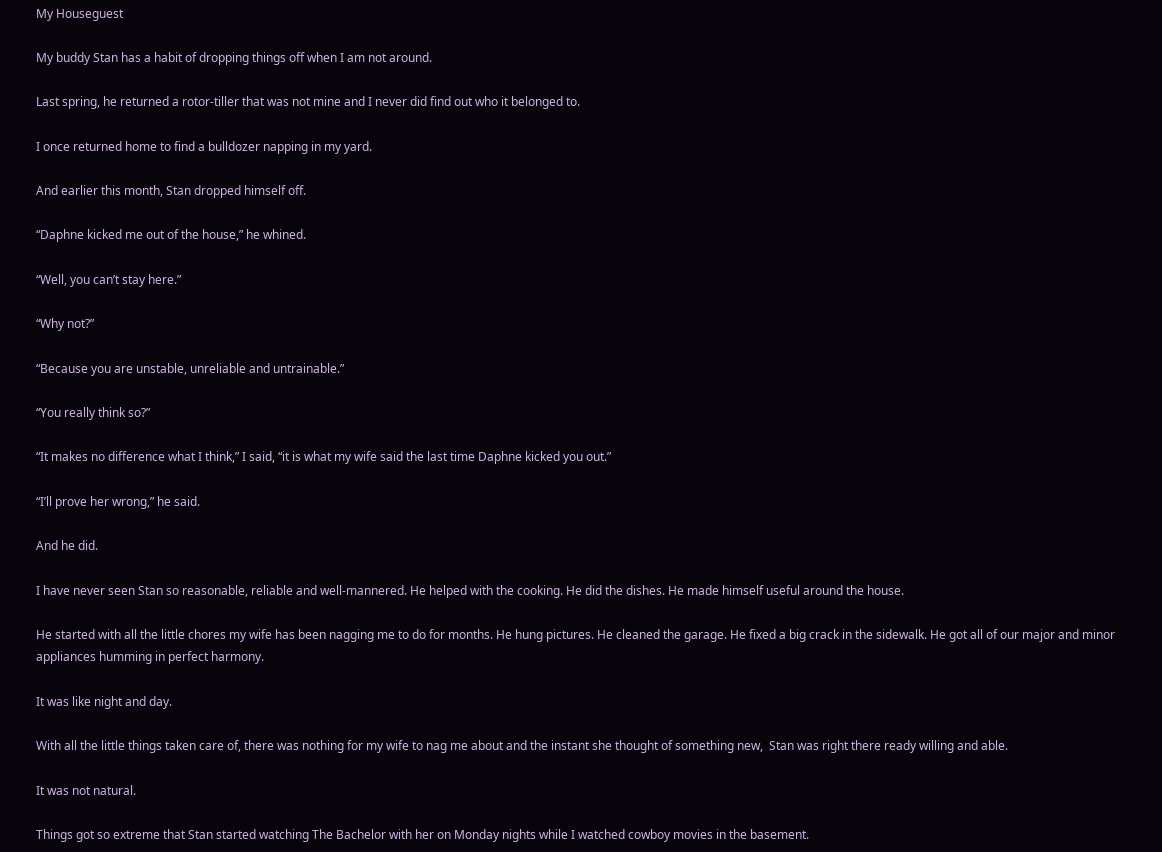My Houseguest

My buddy Stan has a habit of dropping things off when I am not around.

Last spring, he returned a rotor-tiller that was not mine and I never did find out who it belonged to.

I once returned home to find a bulldozer napping in my yard.

And earlier this month, Stan dropped himself off.

“Daphne kicked me out of the house,” he whined.

“Well, you can’t stay here.”

“Why not?”

“Because you are unstable, unreliable and untrainable.”

“You really think so?”

“It makes no difference what I think,” I said, “it is what my wife said the last time Daphne kicked you out.”

“I’ll prove her wrong,” he said.

And he did.

I have never seen Stan so reasonable, reliable and well-mannered. He helped with the cooking. He did the dishes. He made himself useful around the house.

He started with all the little chores my wife has been nagging me to do for months. He hung pictures. He cleaned the garage. He fixed a big crack in the sidewalk. He got all of our major and minor appliances humming in perfect harmony.

It was like night and day.

With all the little things taken care of, there was nothing for my wife to nag me about and the instant she thought of something new,  Stan was right there ready willing and able.

It was not natural.

Things got so extreme that Stan started watching The Bachelor with her on Monday nights while I watched cowboy movies in the basement.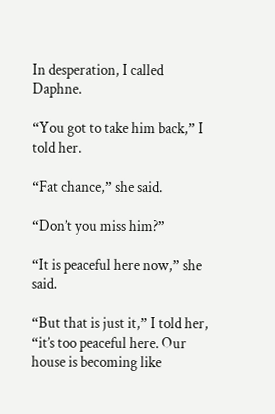In desperation, I called Daphne.

“You got to take him back,” I told her.

“Fat chance,” she said.

“Don’t you miss him?”

“It is peaceful here now,” she said.

“But that is just it,” I told her, “it’s too peaceful here. Our house is becoming like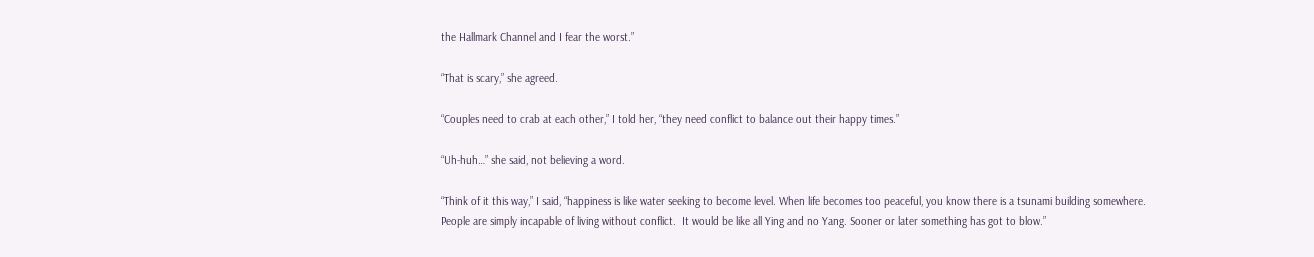the Hallmark Channel and I fear the worst.”

“That is scary,” she agreed.

“Couples need to crab at each other,” I told her, “they need conflict to balance out their happy times.”

“Uh-huh…” she said, not believing a word.

“Think of it this way,” I said, “happiness is like water seeking to become level. When life becomes too peaceful, you know there is a tsunami building somewhere.  People are simply incapable of living without conflict.  It would be like all Ying and no Yang. Sooner or later something has got to blow.”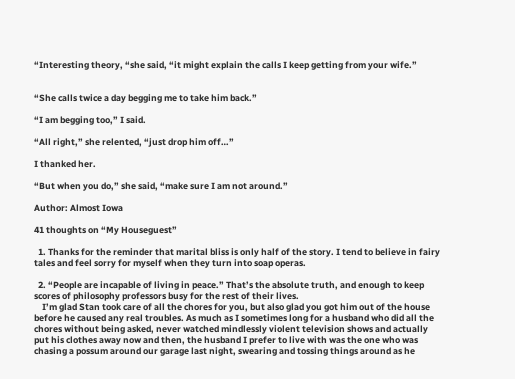“Interesting theory, “she said, “it might explain the calls I keep getting from your wife.”


“She calls twice a day begging me to take him back.”

“I am begging too,” I said.

“All right,” she relented, “just drop him off…”

I thanked her.

“But when you do,” she said, “make sure I am not around.”

Author: Almost Iowa

41 thoughts on “My Houseguest”

  1. Thanks for the reminder that marital bliss is only half of the story. I tend to believe in fairy tales and feel sorry for myself when they turn into soap operas.

  2. “People are incapable of living in peace.” That’s the absolute truth, and enough to keep scores of philosophy professors busy for the rest of their lives.
    I’m glad Stan took care of all the chores for you, but also glad you got him out of the house before he caused any real troubles. As much as I sometimes long for a husband who did all the chores without being asked, never watched mindlessly violent television shows and actually put his clothes away now and then, the husband I prefer to live with was the one who was chasing a possum around our garage last night, swearing and tossing things around as he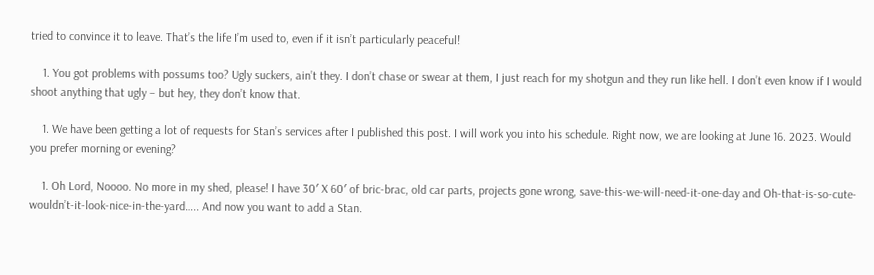tried to convince it to leave. That’s the life I’m used to, even if it isn’t particularly peaceful!

    1. You got problems with possums too? Ugly suckers, ain’t they. I don’t chase or swear at them, I just reach for my shotgun and they run like hell. I don’t even know if I would shoot anything that ugly – but hey, they don’t know that.

    1. We have been getting a lot of requests for Stan’s services after I published this post. I will work you into his schedule. Right now, we are looking at June 16. 2023. Would you prefer morning or evening?

    1. Oh Lord, Noooo. No more in my shed, please! I have 30′ X 60′ of bric-brac, old car parts, projects gone wrong, save-this-we-will-need-it-one-day and Oh-that-is-so-cute-wouldn’t-it-look-nice-in-the-yard….. And now you want to add a Stan.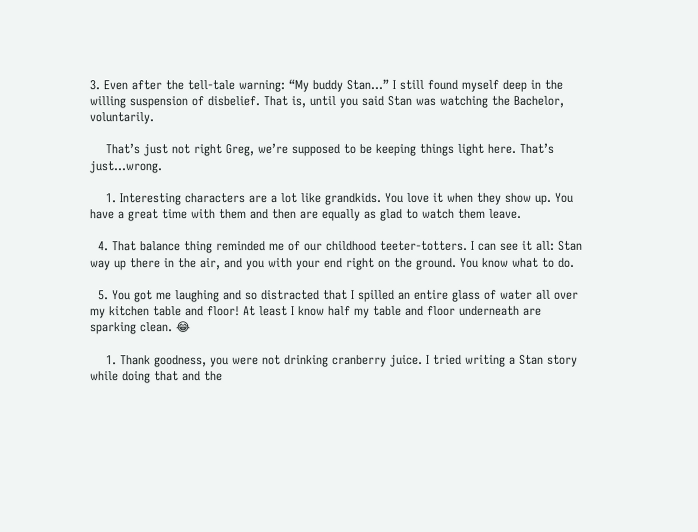3. Even after the tell-tale warning: “My buddy Stan…” I still found myself deep in the willing suspension of disbelief. That is, until you said Stan was watching the Bachelor, voluntarily.

    That’s just not right Greg, we’re supposed to be keeping things light here. That’s just…wrong.

    1. Interesting characters are a lot like grandkids. You love it when they show up. You have a great time with them and then are equally as glad to watch them leave.

  4. That balance thing reminded me of our childhood teeter-totters. I can see it all: Stan way up there in the air, and you with your end right on the ground. You know what to do.

  5. You got me laughing and so distracted that I spilled an entire glass of water all over my kitchen table and floor! At least I know half my table and floor underneath are sparking clean. 😂

    1. Thank goodness, you were not drinking cranberry juice. I tried writing a Stan story while doing that and the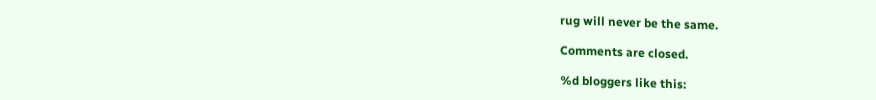rug will never be the same.

Comments are closed.

%d bloggers like this: